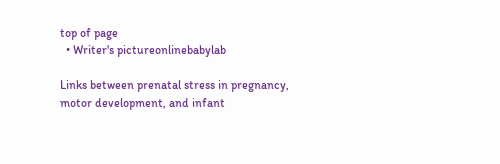top of page
  • Writer's pictureonlinebabylab

Links between prenatal stress in pregnancy, motor development, and infant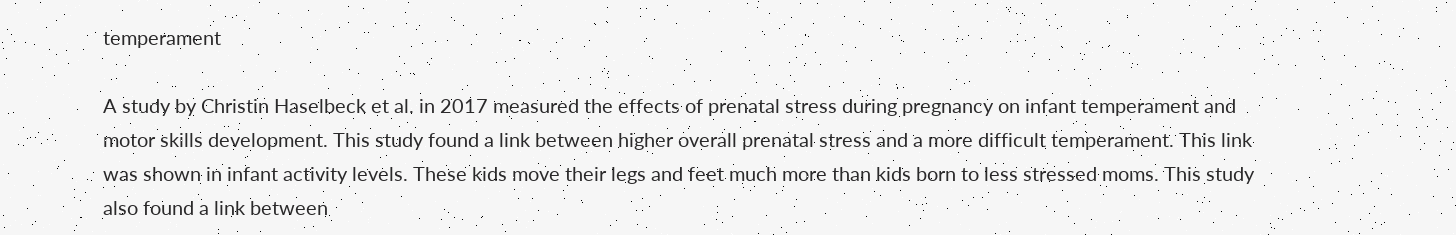temperament

A study by Christin Haselbeck et al. in 2017 measured the effects of prenatal stress during pregnancy on infant temperament and motor skills development. This study found a link between higher overall prenatal stress and a more difficult temperament. This link was shown in infant activity levels. These kids move their legs and feet much more than kids born to less stressed moms. This study also found a link between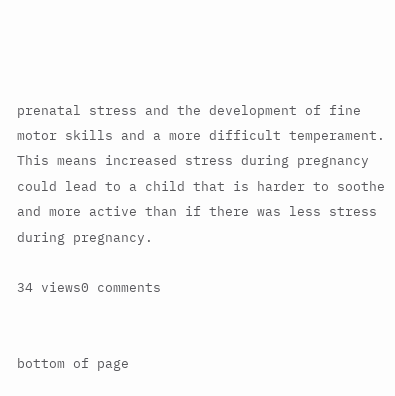prenatal stress and the development of fine motor skills and a more difficult temperament. This means increased stress during pregnancy could lead to a child that is harder to soothe and more active than if there was less stress during pregnancy.

34 views0 comments


bottom of page